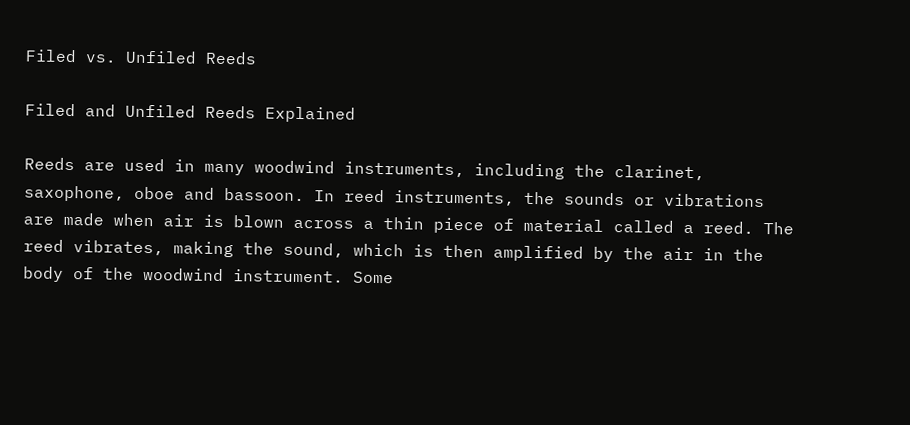Filed vs. Unfiled Reeds

Filed and Unfiled Reeds Explained

Reeds are used in many woodwind instruments, including the clarinet, saxophone, oboe and bassoon. In reed instruments, the sounds or vibrations are made when air is blown across a thin piece of material called a reed. The reed vibrates, making the sound, which is then amplified by the air in the body of the woodwind instrument. Some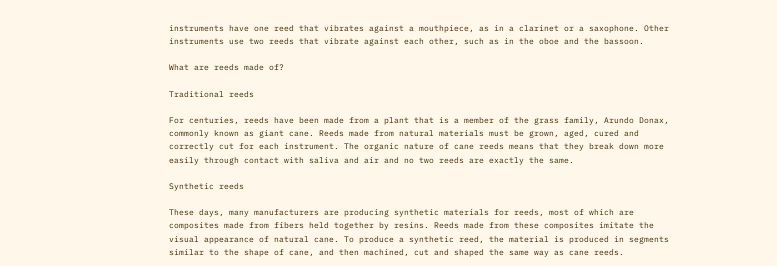instruments have one reed that vibrates against a mouthpiece, as in a clarinet or a saxophone. Other instruments use two reeds that vibrate against each other, such as in the oboe and the bassoon.

What are reeds made of?

Traditional reeds

For centuries, reeds have been made from a plant that is a member of the grass family, Arundo Donax, commonly known as giant cane. Reeds made from natural materials must be grown, aged, cured and correctly cut for each instrument. The organic nature of cane reeds means that they break down more easily through contact with saliva and air and no two reeds are exactly the same.

Synthetic reeds

These days, many manufacturers are producing synthetic materials for reeds, most of which are composites made from fibers held together by resins. Reeds made from these composites imitate the visual appearance of natural cane. To produce a synthetic reed, the material is produced in segments similar to the shape of cane, and then machined, cut and shaped the same way as cane reeds.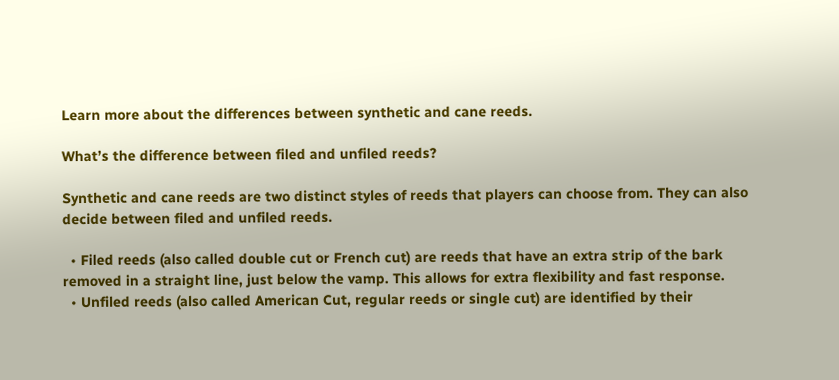Learn more about the differences between synthetic and cane reeds.

What’s the difference between filed and unfiled reeds?

Synthetic and cane reeds are two distinct styles of reeds that players can choose from. They can also decide between filed and unfiled reeds.

  • Filed reeds (also called double cut or French cut) are reeds that have an extra strip of the bark removed in a straight line, just below the vamp. This allows for extra flexibility and fast response.
  • Unfiled reeds (also called American Cut, regular reeds or single cut) are identified by their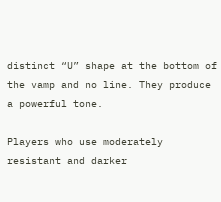distinct “U” shape at the bottom of the vamp and no line. They produce a powerful tone.

Players who use moderately resistant and darker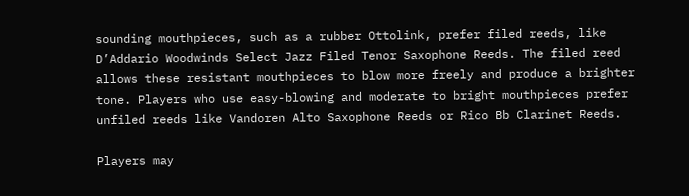sounding mouthpieces, such as a rubber Ottolink, prefer filed reeds, like D’Addario Woodwinds Select Jazz Filed Tenor Saxophone Reeds. The filed reed allows these resistant mouthpieces to blow more freely and produce a brighter tone. Players who use easy-blowing and moderate to bright mouthpieces prefer unfiled reeds like Vandoren Alto Saxophone Reeds or Rico Bb Clarinet Reeds.

Players may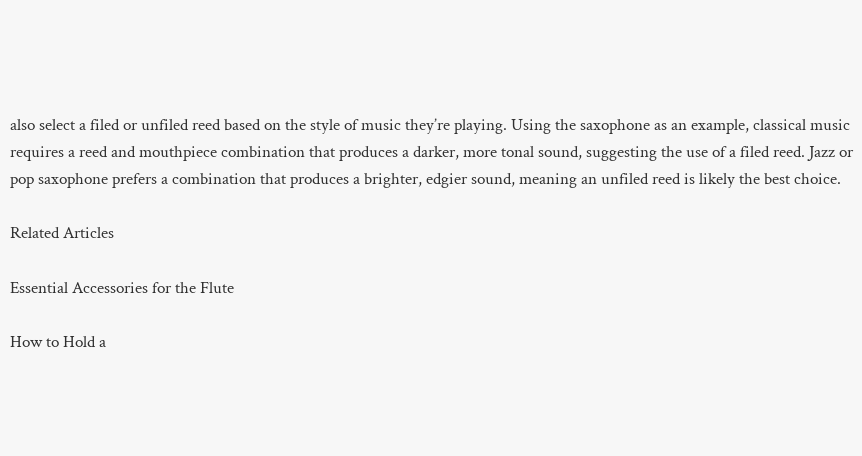also select a filed or unfiled reed based on the style of music they’re playing. Using the saxophone as an example, classical music requires a reed and mouthpiece combination that produces a darker, more tonal sound, suggesting the use of a filed reed. Jazz or pop saxophone prefers a combination that produces a brighter, edgier sound, meaning an unfiled reed is likely the best choice.

Related Articles

Essential Accessories for the Flute

How to Hold a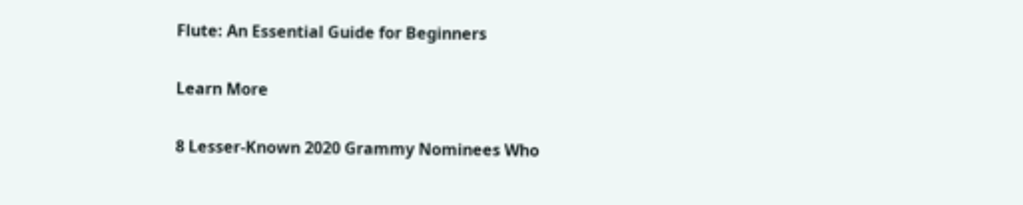Flute: An Essential Guide for Beginners

Learn More

8 Lesser-Known 2020 Grammy Nominees Who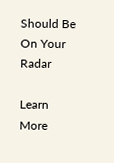Should Be On Your Radar

Learn More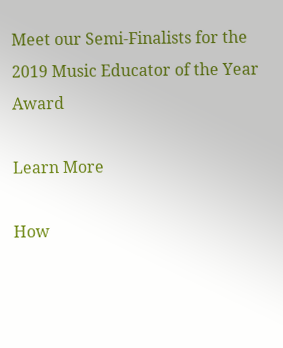Meet our Semi-Finalists for the 2019 Music Educator of the Year Award

Learn More

How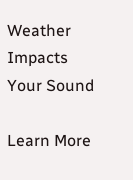Weather Impacts Your Sound

Learn More